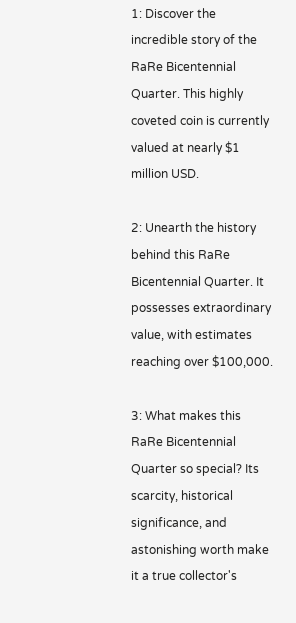1: Discover the incredible story of the RaRe Bicentennial Quarter. This highly coveted coin is currently valued at nearly $1 million USD.

2: Unearth the history behind this RaRe Bicentennial Quarter. It possesses extraordinary value, with estimates reaching over $100,000.

3: What makes this RaRe Bicentennial Quarter so special? Its scarcity, historical significance, and astonishing worth make it a true collector's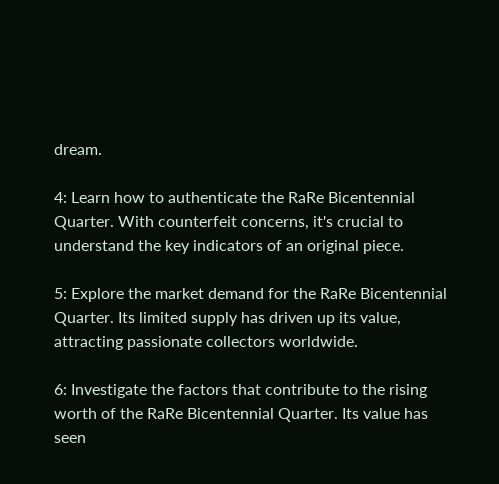dream.

4: Learn how to authenticate the RaRe Bicentennial Quarter. With counterfeit concerns, it's crucial to understand the key indicators of an original piece.

5: Explore the market demand for the RaRe Bicentennial Quarter. Its limited supply has driven up its value, attracting passionate collectors worldwide.

6: Investigate the factors that contribute to the rising worth of the RaRe Bicentennial Quarter. Its value has seen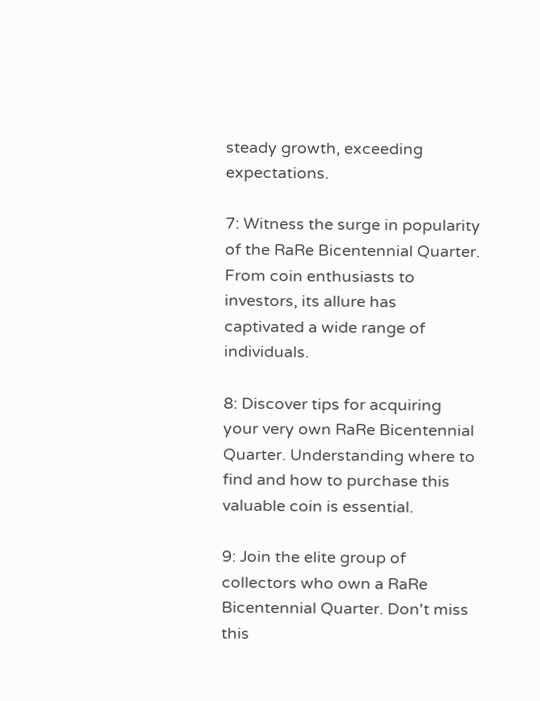steady growth, exceeding expectations.

7: Witness the surge in popularity of the RaRe Bicentennial Quarter. From coin enthusiasts to investors, its allure has captivated a wide range of individuals.

8: Discover tips for acquiring your very own RaRe Bicentennial Quarter. Understanding where to find and how to purchase this valuable coin is essential.

9: Join the elite group of collectors who own a RaRe Bicentennial Quarter. Don't miss this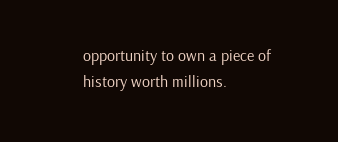opportunity to own a piece of history worth millions.